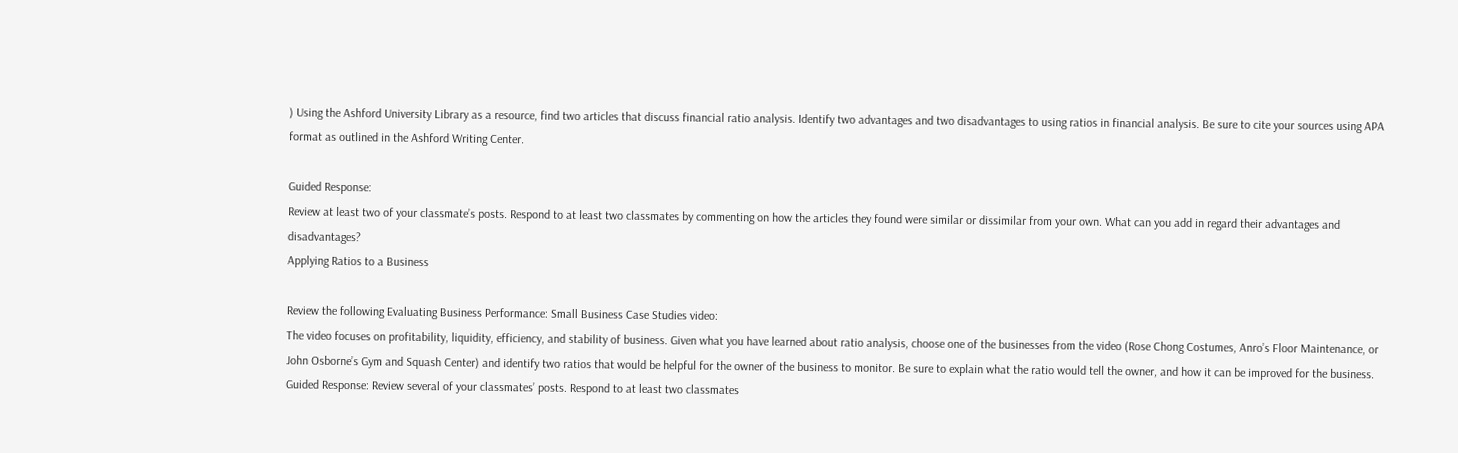) Using the Ashford University Library as a resource, find two articles that discuss financial ratio analysis. Identify two advantages and two disadvantages to using ratios in financial analysis. Be sure to cite your sources using APA format as outlined in the Ashford Writing Center.

Guided Response:
Review at least two of your classmate’s posts. Respond to at least two classmates by commenting on how the articles they found were similar or dissimilar from your own. What can you add in regard their advantages and disadvantages?
Applying Ratios to a Business

Review the following Evaluating Business Performance: Small Business Case Studies video:
The video focuses on profitability, liquidity, efficiency, and stability of business. Given what you have learned about ratio analysis, choose one of the businesses from the video (Rose Chong Costumes, Anro’s Floor Maintenance, or John Osborne’s Gym and Squash Center) and identify two ratios that would be helpful for the owner of the business to monitor. Be sure to explain what the ratio would tell the owner, and how it can be improved for the business.
Guided Response: Review several of your classmates’ posts. Respond to at least two classmates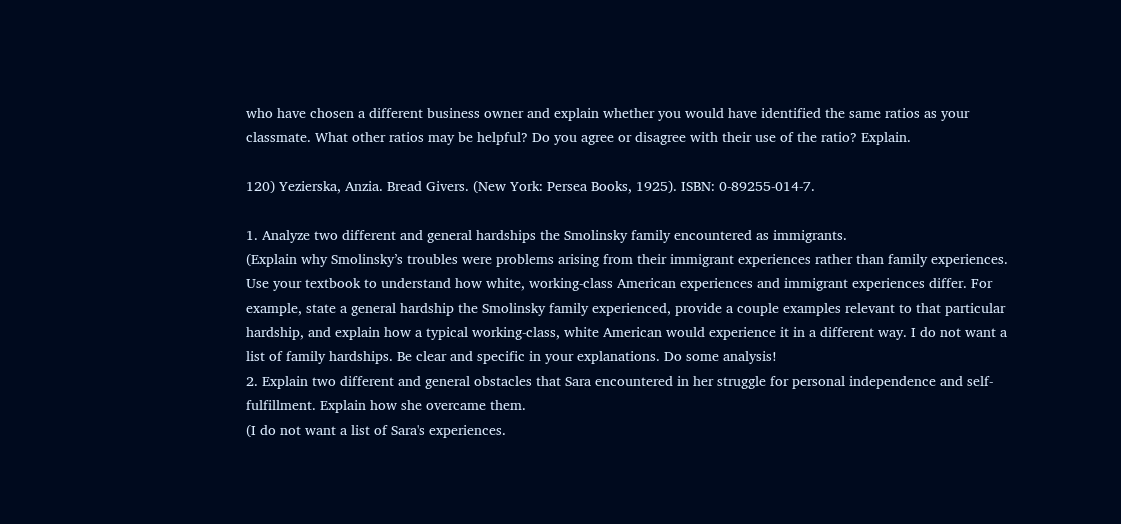who have chosen a different business owner and explain whether you would have identified the same ratios as your classmate. What other ratios may be helpful? Do you agree or disagree with their use of the ratio? Explain.

120) Yezierska, Anzia. Bread Givers. (New York: Persea Books, 1925). ISBN: 0-89255-014-7.

1. Analyze two different and general hardships the Smolinsky family encountered as immigrants.
(Explain why Smolinsky’s troubles were problems arising from their immigrant experiences rather than family experiences. Use your textbook to understand how white, working-class American experiences and immigrant experiences differ. For example, state a general hardship the Smolinsky family experienced, provide a couple examples relevant to that particular hardship, and explain how a typical working-class, white American would experience it in a different way. I do not want a list of family hardships. Be clear and specific in your explanations. Do some analysis!
2. Explain two different and general obstacles that Sara encountered in her struggle for personal independence and self-fulfillment. Explain how she overcame them.
(I do not want a list of Sara's experiences.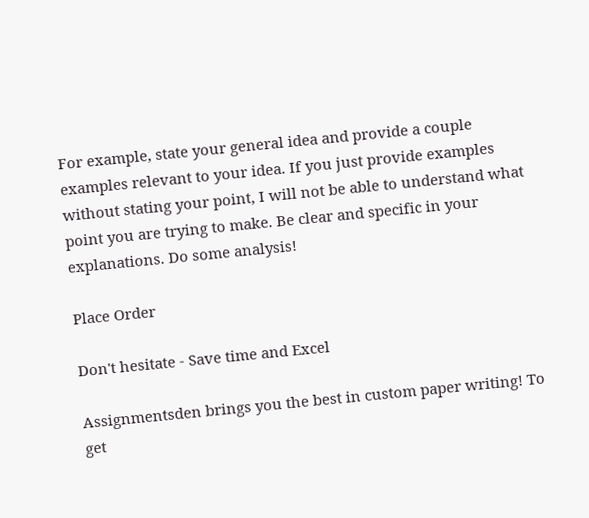For example, state your general idea and provide a couple examples relevant to your idea. If you just provide examples without stating your point, I will not be able to understand what point you are trying to make. Be clear and specific in your explanations. Do some analysis!

Place Order

Don't hesitate - Save time and Excel

Assignmentsden brings you the best in custom paper writing! To get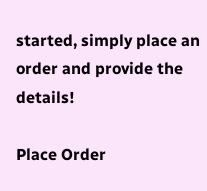started, simply place an order and provide the details!

Place Order